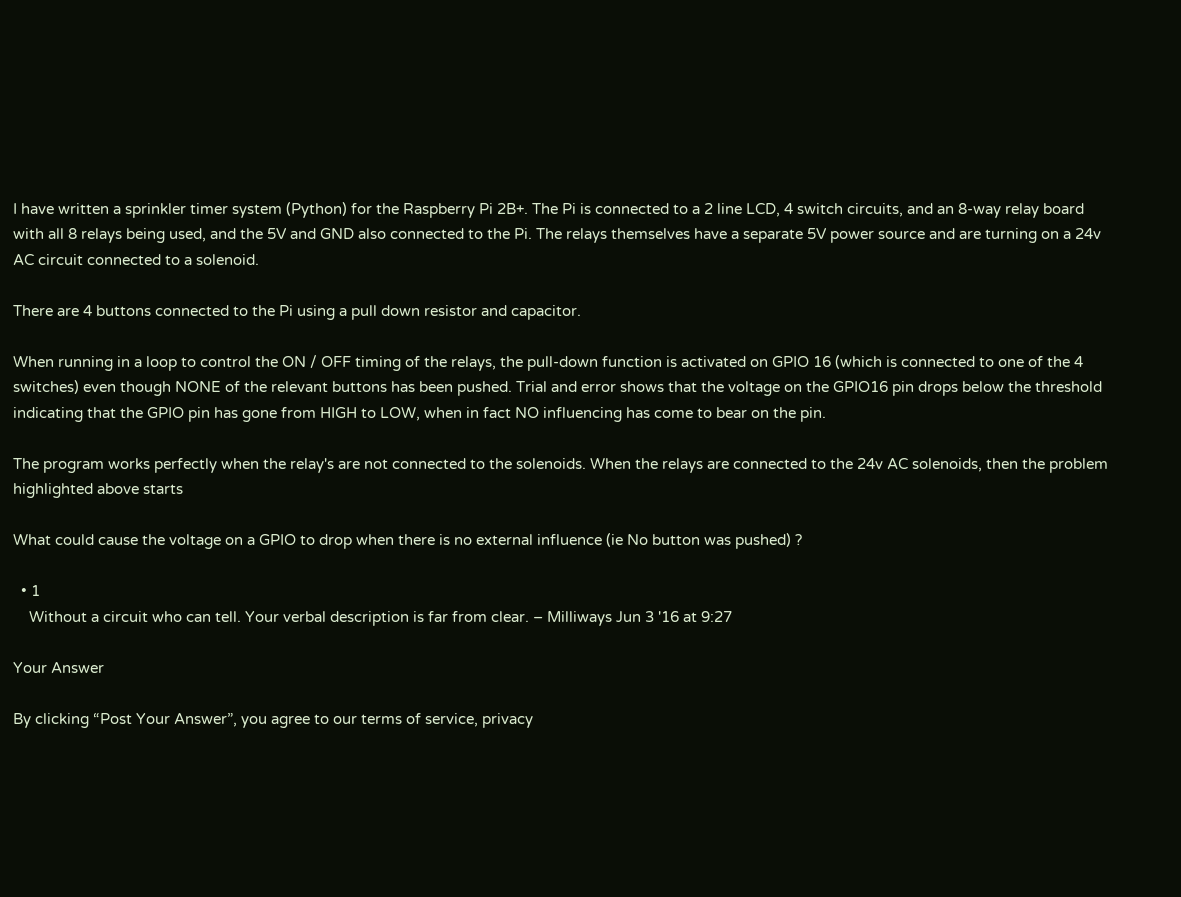I have written a sprinkler timer system (Python) for the Raspberry Pi 2B+. The Pi is connected to a 2 line LCD, 4 switch circuits, and an 8-way relay board with all 8 relays being used, and the 5V and GND also connected to the Pi. The relays themselves have a separate 5V power source and are turning on a 24v AC circuit connected to a solenoid.

There are 4 buttons connected to the Pi using a pull down resistor and capacitor.

When running in a loop to control the ON / OFF timing of the relays, the pull-down function is activated on GPIO 16 (which is connected to one of the 4 switches) even though NONE of the relevant buttons has been pushed. Trial and error shows that the voltage on the GPIO16 pin drops below the threshold indicating that the GPIO pin has gone from HIGH to LOW, when in fact NO influencing has come to bear on the pin.

The program works perfectly when the relay's are not connected to the solenoids. When the relays are connected to the 24v AC solenoids, then the problem highlighted above starts

What could cause the voltage on a GPIO to drop when there is no external influence (ie No button was pushed) ?

  • 1
    Without a circuit who can tell. Your verbal description is far from clear. – Milliways Jun 3 '16 at 9:27

Your Answer

By clicking “Post Your Answer”, you agree to our terms of service, privacy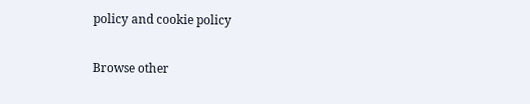policy and cookie policy

Browse other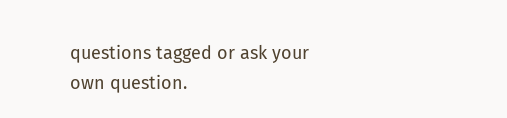questions tagged or ask your own question.